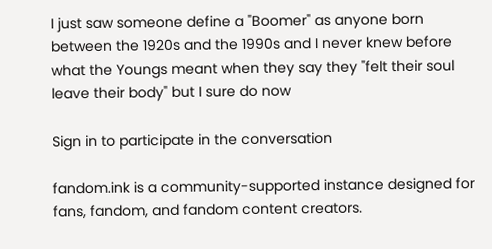I just saw someone define a "Boomer" as anyone born between the 1920s and the 1990s and I never knew before what the Youngs meant when they say they "felt their soul leave their body" but I sure do now

Sign in to participate in the conversation

fandom.ink is a community-supported instance designed for fans, fandom, and fandom content creators.